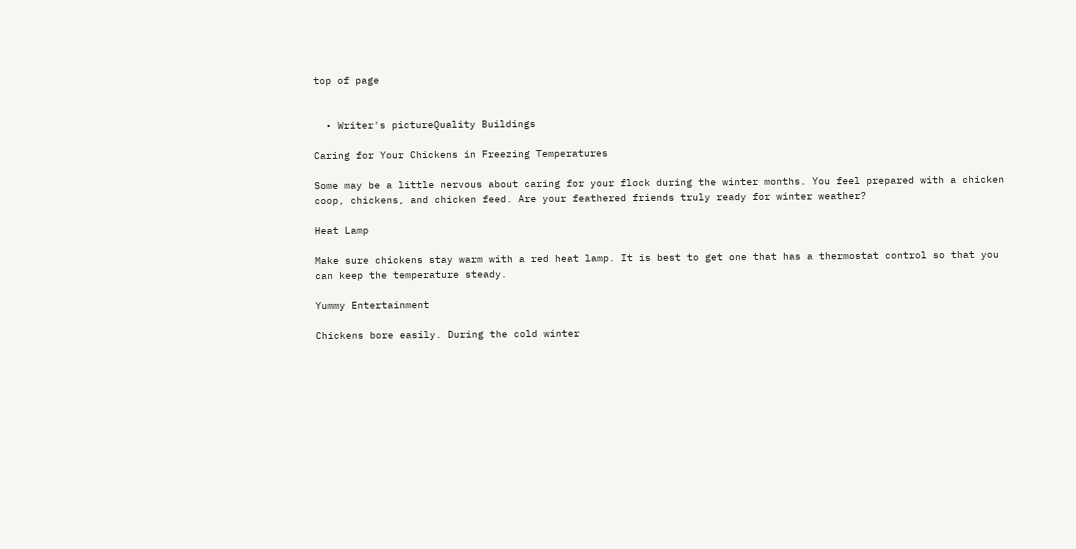top of page


  • Writer's pictureQuality Buildings

Caring for Your Chickens in Freezing Temperatures

Some may be a little nervous about caring for your flock during the winter months. You feel prepared with a chicken coop, chickens, and chicken feed. Are your feathered friends truly ready for winter weather?

Heat Lamp

Make sure chickens stay warm with a red heat lamp. It is best to get one that has a thermostat control so that you can keep the temperature steady.

Yummy Entertainment

Chickens bore easily. During the cold winter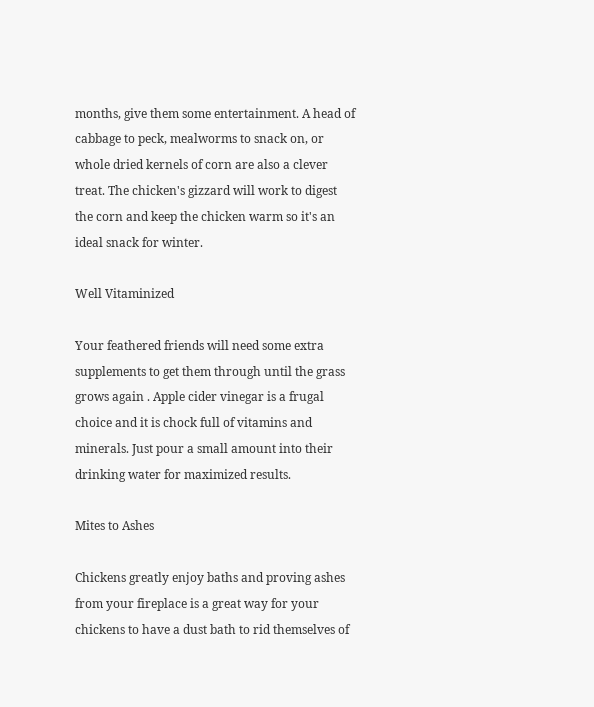months, give them some entertainment. A head of cabbage to peck, mealworms to snack on, or whole dried kernels of corn are also a clever treat. The chicken's gizzard will work to digest the corn and keep the chicken warm so it's an ideal snack for winter.

Well Vitaminized

Your feathered friends will need some extra supplements to get them through until the grass grows again . Apple cider vinegar is a frugal choice and it is chock full of vitamins and minerals. Just pour a small amount into their drinking water for maximized results.

Mites to Ashes

Chickens greatly enjoy baths and proving ashes from your fireplace is a great way for your chickens to have a dust bath to rid themselves of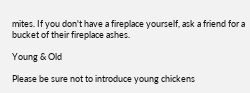mites. If you don't have a fireplace yourself, ask a friend for a bucket of their fireplace ashes.

Young & Old

Please be sure not to introduce young chickens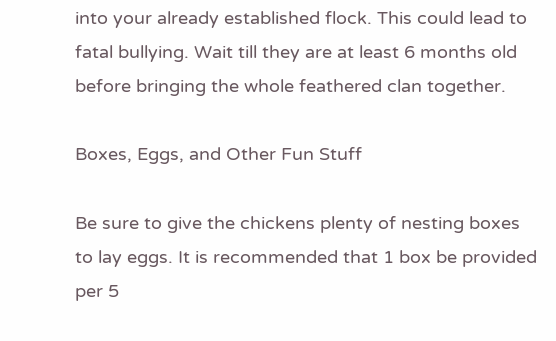into your already established flock. This could lead to fatal bullying. Wait till they are at least 6 months old before bringing the whole feathered clan together.

Boxes, Eggs, and Other Fun Stuff

Be sure to give the chickens plenty of nesting boxes to lay eggs. It is recommended that 1 box be provided per 5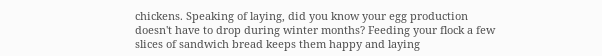chickens. Speaking of laying, did you know your egg production doesn't have to drop during winter months? Feeding your flock a few slices of sandwich bread keeps them happy and laying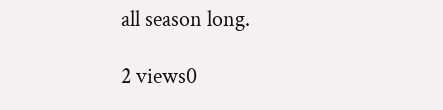all season long.

2 views0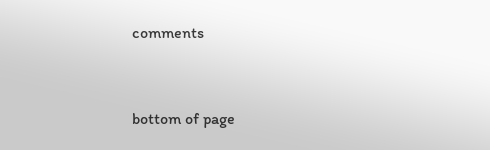comments


bottom of page